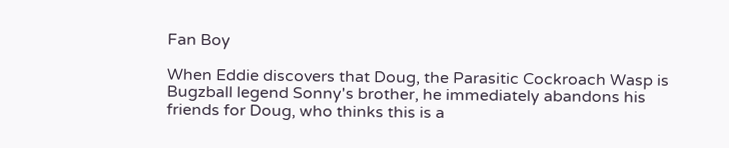Fan Boy

When Eddie discovers that Doug, the Parasitic Cockroach Wasp is Bugzball legend Sonny's brother, he immediately abandons his friends for Doug, who thinks this is a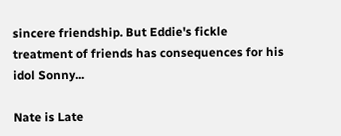sincere friendship. But Eddie's fickle treatment of friends has consequences for his idol Sonny...

Nate is Late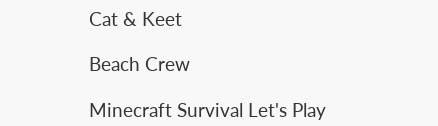Cat & Keet

Beach Crew

Minecraft Survival Let's Play